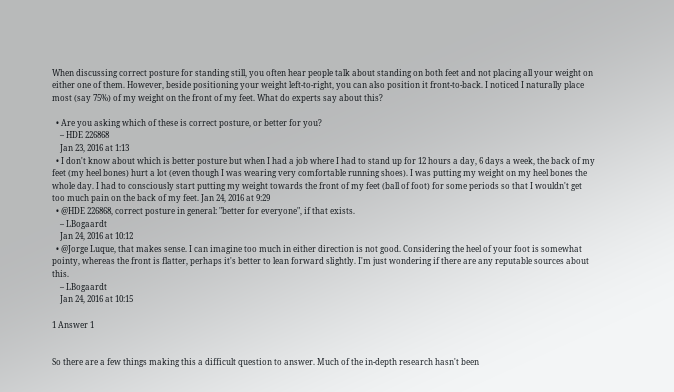When discussing correct posture for standing still, you often hear people talk about standing on both feet and not placing all your weight on either one of them. However, beside positioning your weight left-to-right, you can also position it front-to-back. I noticed I naturally place most (say 75%) of my weight on the front of my feet. What do experts say about this?

  • Are you asking which of these is correct posture, or better for you?
    – HDE 226868
    Jan 23, 2016 at 1:13
  • I don't know about which is better posture but when I had a job where I had to stand up for 12 hours a day, 6 days a week, the back of my feet (my heel bones) hurt a lot (even though I was wearing very comfortable running shoes). I was putting my weight on my heel bones the whole day. I had to consciously start putting my weight towards the front of my feet (ball of foot) for some periods so that I wouldn't get too much pain on the back of my feet. Jan 24, 2016 at 9:29
  • @HDE 226868, correct posture in general: "better for everyone", if that exists.
    – LBogaardt
    Jan 24, 2016 at 10:12
  • @Jorge Luque, that makes sense. I can imagine too much in either direction is not good. Considering the heel of your foot is somewhat pointy, whereas the front is flatter, perhaps it's better to lean forward slightly. I'm just wondering if there are any reputable sources about this.
    – LBogaardt
    Jan 24, 2016 at 10:15

1 Answer 1


So there are a few things making this a difficult question to answer. Much of the in-depth research hasn't been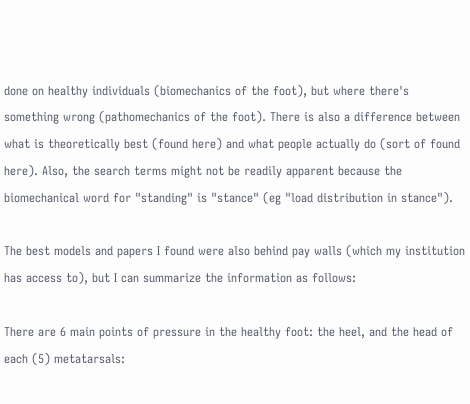done on healthy individuals (biomechanics of the foot), but where there's something wrong (pathomechanics of the foot). There is also a difference between what is theoretically best (found here) and what people actually do (sort of found here). Also, the search terms might not be readily apparent because the biomechanical word for "standing" is "stance" (eg "load distribution in stance").

The best models and papers I found were also behind pay walls (which my institution has access to), but I can summarize the information as follows:

There are 6 main points of pressure in the healthy foot: the heel, and the head of each (5) metatarsals: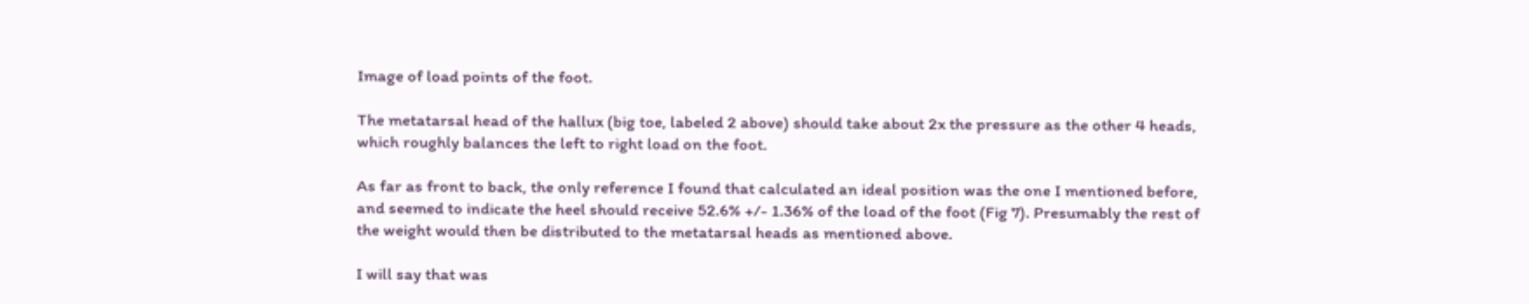Image of load points of the foot.

The metatarsal head of the hallux (big toe, labeled 2 above) should take about 2x the pressure as the other 4 heads, which roughly balances the left to right load on the foot.

As far as front to back, the only reference I found that calculated an ideal position was the one I mentioned before, and seemed to indicate the heel should receive 52.6% +/- 1.36% of the load of the foot (Fig 7). Presumably the rest of the weight would then be distributed to the metatarsal heads as mentioned above.

I will say that was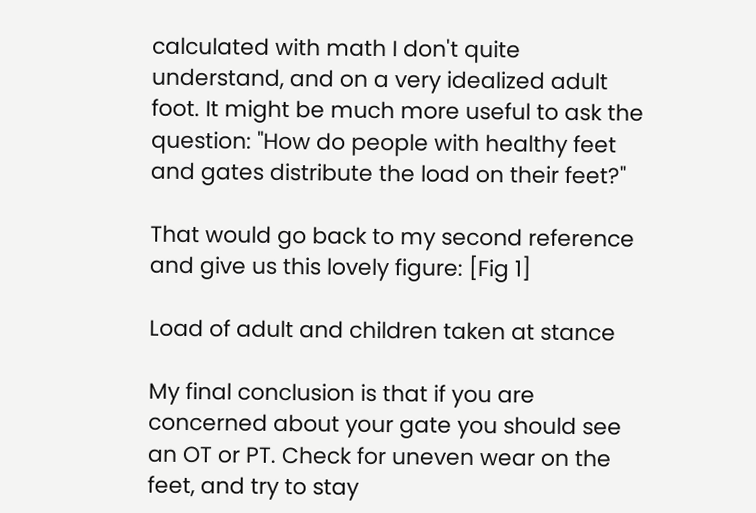calculated with math I don't quite understand, and on a very idealized adult foot. It might be much more useful to ask the question: "How do people with healthy feet and gates distribute the load on their feet?"

That would go back to my second reference and give us this lovely figure: [Fig 1]

Load of adult and children taken at stance

My final conclusion is that if you are concerned about your gate you should see an OT or PT. Check for uneven wear on the feet, and try to stay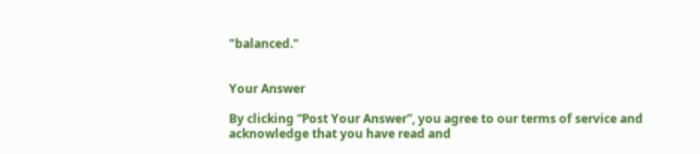"balanced."


Your Answer

By clicking “Post Your Answer”, you agree to our terms of service and acknowledge that you have read and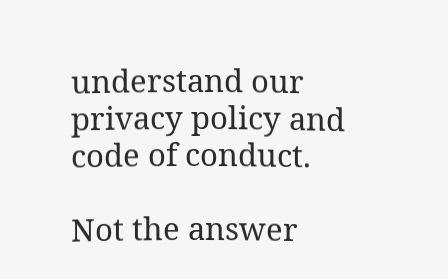understand our privacy policy and code of conduct.

Not the answer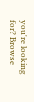you're looking for? Browse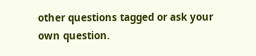other questions tagged or ask your own question.